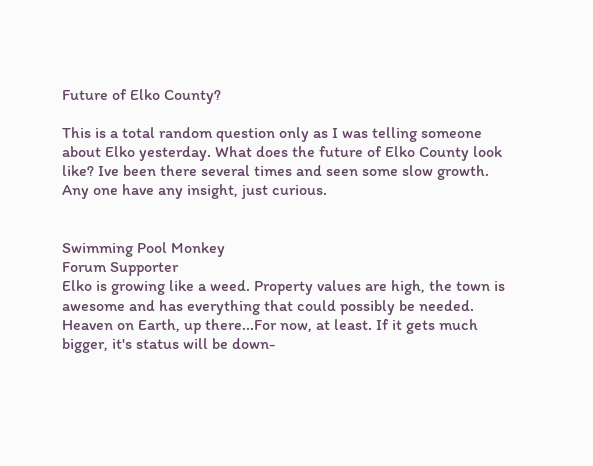Future of Elko County?

This is a total random question only as I was telling someone about Elko yesterday. What does the future of Elko County look like? Ive been there several times and seen some slow growth. Any one have any insight, just curious.


Swimming Pool Monkey
Forum Supporter
Elko is growing like a weed. Property values are high, the town is awesome and has everything that could possibly be needed. Heaven on Earth, up there...For now, at least. If it gets much bigger, it's status will be down-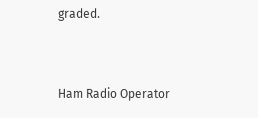graded.


Ham Radio Operator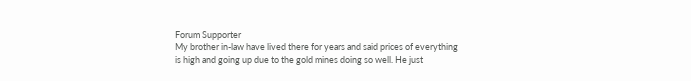Forum Supporter
My brother in-law have lived there for years and said prices of everything is high and going up due to the gold mines doing so well. He just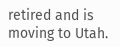retired and is moving to Utah.